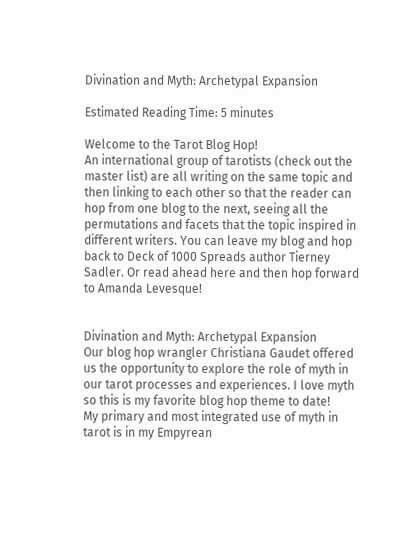Divination and Myth: Archetypal Expansion

Estimated Reading Time: 5 minutes

Welcome to the Tarot Blog Hop!
An international group of tarotists (check out the master list) are all writing on the same topic and then linking to each other so that the reader can hop from one blog to the next, seeing all the permutations and facets that the topic inspired in different writers. You can leave my blog and hop back to Deck of 1000 Spreads author Tierney Sadler. Or read ahead here and then hop forward to Amanda Levesque!


Divination and Myth: Archetypal Expansion
Our blog hop wrangler Christiana Gaudet offered us the opportunity to explore the role of myth in our tarot processes and experiences. I love myth so this is my favorite blog hop theme to date!
My primary and most integrated use of myth in tarot is in my Empyrean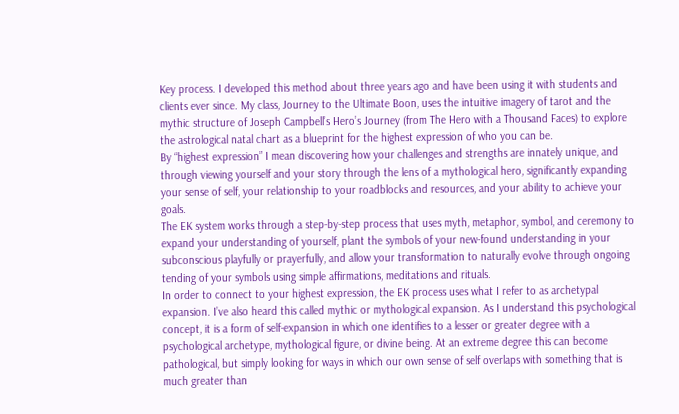Key process. I developed this method about three years ago and have been using it with students and clients ever since. My class, Journey to the Ultimate Boon, uses the intuitive imagery of tarot and the mythic structure of Joseph Campbell’s Hero’s Journey (from The Hero with a Thousand Faces) to explore the astrological natal chart as a blueprint for the highest expression of who you can be.
By “highest expression” I mean discovering how your challenges and strengths are innately unique, and through viewing yourself and your story through the lens of a mythological hero, significantly expanding your sense of self, your relationship to your roadblocks and resources, and your ability to achieve your goals.
The EK system works through a step-by-step process that uses myth, metaphor, symbol, and ceremony to expand your understanding of yourself, plant the symbols of your new-found understanding in your subconscious playfully or prayerfully, and allow your transformation to naturally evolve through ongoing tending of your symbols using simple affirmations, meditations and rituals.
In order to connect to your highest expression, the EK process uses what I refer to as archetypal expansion. I’ve also heard this called mythic or mythological expansion. As I understand this psychological concept, it is a form of self-expansion in which one identifies to a lesser or greater degree with a psychological archetype, mythological figure, or divine being. At an extreme degree this can become pathological, but simply looking for ways in which our own sense of self overlaps with something that is much greater than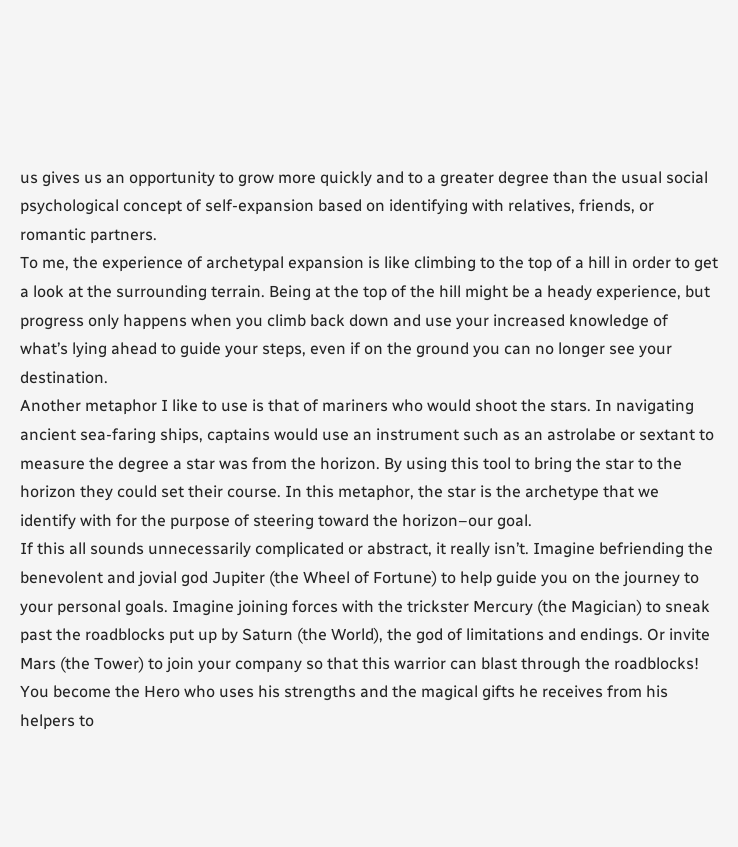us gives us an opportunity to grow more quickly and to a greater degree than the usual social psychological concept of self-expansion based on identifying with relatives, friends, or romantic partners.
To me, the experience of archetypal expansion is like climbing to the top of a hill in order to get a look at the surrounding terrain. Being at the top of the hill might be a heady experience, but progress only happens when you climb back down and use your increased knowledge of what’s lying ahead to guide your steps, even if on the ground you can no longer see your destination.
Another metaphor I like to use is that of mariners who would shoot the stars. In navigating ancient sea-faring ships, captains would use an instrument such as an astrolabe or sextant to measure the degree a star was from the horizon. By using this tool to bring the star to the horizon they could set their course. In this metaphor, the star is the archetype that we identify with for the purpose of steering toward the horizon–our goal.
If this all sounds unnecessarily complicated or abstract, it really isn’t. Imagine befriending the benevolent and jovial god Jupiter (the Wheel of Fortune) to help guide you on the journey to your personal goals. Imagine joining forces with the trickster Mercury (the Magician) to sneak past the roadblocks put up by Saturn (the World), the god of limitations and endings. Or invite Mars (the Tower) to join your company so that this warrior can blast through the roadblocks! You become the Hero who uses his strengths and the magical gifts he receives from his helpers to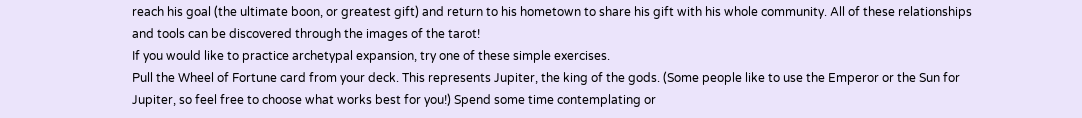reach his goal (the ultimate boon, or greatest gift) and return to his hometown to share his gift with his whole community. All of these relationships and tools can be discovered through the images of the tarot!
If you would like to practice archetypal expansion, try one of these simple exercises.
Pull the Wheel of Fortune card from your deck. This represents Jupiter, the king of the gods. (Some people like to use the Emperor or the Sun for Jupiter, so feel free to choose what works best for you!) Spend some time contemplating or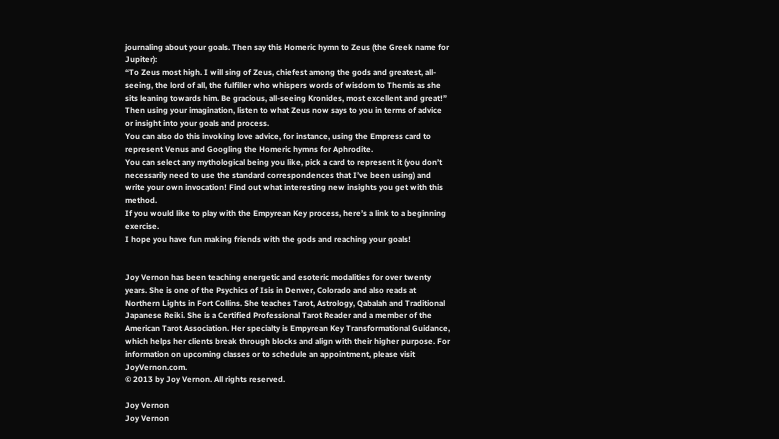journaling about your goals. Then say this Homeric hymn to Zeus (the Greek name for Jupiter):
“To Zeus most high. I will sing of Zeus, chiefest among the gods and greatest, all-seeing, the lord of all, the fulfiller who whispers words of wisdom to Themis as she sits leaning towards him. Be gracious, all-seeing Kronides, most excellent and great!”
Then using your imagination, listen to what Zeus now says to you in terms of advice or insight into your goals and process.
You can also do this invoking love advice, for instance, using the Empress card to represent Venus and Googling the Homeric hymns for Aphrodite.
You can select any mythological being you like, pick a card to represent it (you don’t necessarily need to use the standard correspondences that I’ve been using) and write your own invocation! Find out what interesting new insights you get with this method.
If you would like to play with the Empyrean Key process, here’s a link to a beginning exercise.
I hope you have fun making friends with the gods and reaching your goals!


Joy Vernon has been teaching energetic and esoteric modalities for over twenty years. She is one of the Psychics of Isis in Denver, Colorado and also reads at Northern Lights in Fort Collins. She teaches Tarot, Astrology, Qabalah and Traditional Japanese Reiki. She is a Certified Professional Tarot Reader and a member of the American Tarot Association. Her specialty is Empyrean Key Transformational Guidance, which helps her clients break through blocks and align with their higher purpose. For information on upcoming classes or to schedule an appointment, please visit JoyVernon.com.
© 2013 by Joy Vernon. All rights reserved.

Joy Vernon
Joy Vernon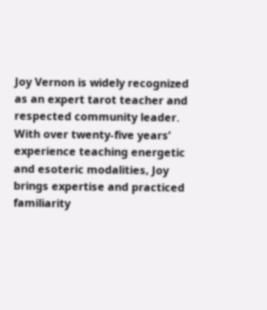Joy Vernon is widely recognized as an expert tarot teacher and respected community leader. With over twenty-five years’ experience teaching energetic and esoteric modalities, Joy brings expertise and practiced familiarity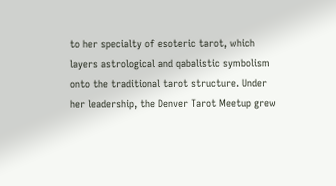to her specialty of esoteric tarot, which layers astrological and qabalistic symbolism onto the traditional tarot structure. Under her leadership, the Denver Tarot Meetup grew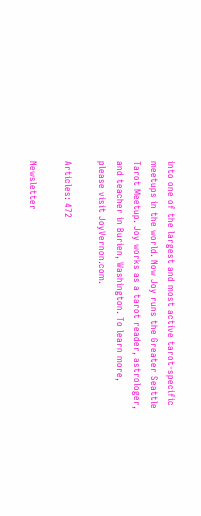into one of the largest and most active tarot-specific meetups in the world. Now Joy runs the Greater Seattle Tarot Meetup. Joy works as a tarot reader, astrologer, and teacher in Burien, Washington. To learn more, please visit JoyVernon.com.

Articles: 472

Newsletter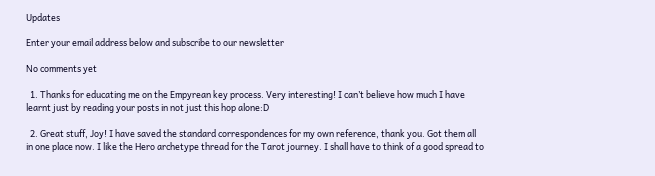Updates

Enter your email address below and subscribe to our newsletter

No comments yet

  1. Thanks for educating me on the Empyrean key process. Very interesting! I can’t believe how much I have learnt just by reading your posts in not just this hop alone:D

  2. Great stuff, Joy! I have saved the standard correspondences for my own reference, thank you. Got them all in one place now. I like the Hero archetype thread for the Tarot journey. I shall have to think of a good spread to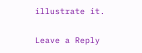illustrate it.

Leave a Reply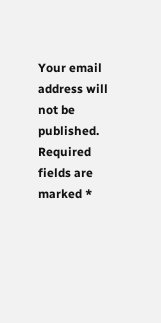Your email address will not be published. Required fields are marked *